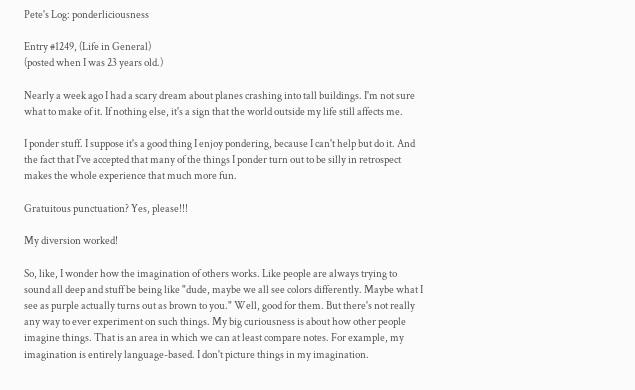Pete's Log: ponderliciousness

Entry #1249, (Life in General)
(posted when I was 23 years old.)

Nearly a week ago I had a scary dream about planes crashing into tall buildings. I'm not sure what to make of it. If nothing else, it's a sign that the world outside my life still affects me.

I ponder stuff. I suppose it's a good thing I enjoy pondering, because I can't help but do it. And the fact that I've accepted that many of the things I ponder turn out to be silly in retrospect makes the whole experience that much more fun.

Gratuitous punctuation? Yes, please!!!

My diversion worked!

So, like, I wonder how the imagination of others works. Like people are always trying to sound all deep and stuff be being like "dude, maybe we all see colors differently. Maybe what I see as purple actually turns out as brown to you." Well, good for them. But there's not really any way to ever experiment on such things. My big curiousness is about how other people imagine things. That is an area in which we can at least compare notes. For example, my imagination is entirely language-based. I don't picture things in my imagination.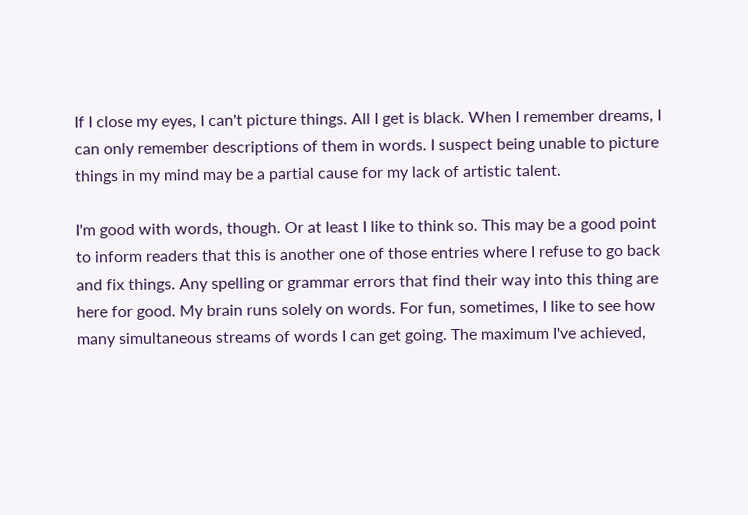If I close my eyes, I can't picture things. All I get is black. When I remember dreams, I can only remember descriptions of them in words. I suspect being unable to picture things in my mind may be a partial cause for my lack of artistic talent.

I'm good with words, though. Or at least I like to think so. This may be a good point to inform readers that this is another one of those entries where I refuse to go back and fix things. Any spelling or grammar errors that find their way into this thing are here for good. My brain runs solely on words. For fun, sometimes, I like to see how many simultaneous streams of words I can get going. The maximum I've achieved,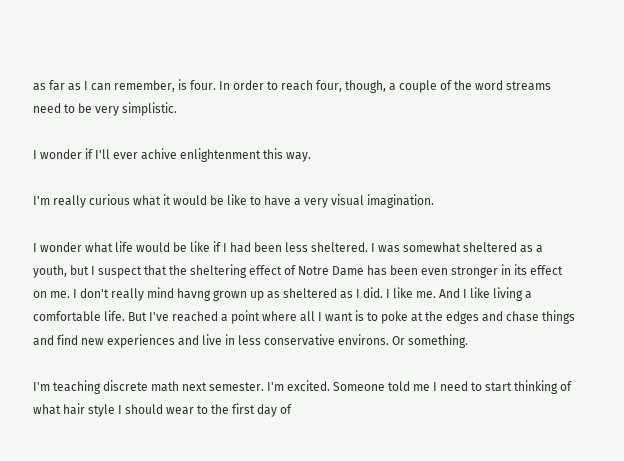as far as I can remember, is four. In order to reach four, though, a couple of the word streams need to be very simplistic.

I wonder if I'll ever achive enlightenment this way.

I'm really curious what it would be like to have a very visual imagination.

I wonder what life would be like if I had been less sheltered. I was somewhat sheltered as a youth, but I suspect that the sheltering effect of Notre Dame has been even stronger in its effect on me. I don't really mind havng grown up as sheltered as I did. I like me. And I like living a comfortable life. But I've reached a point where all I want is to poke at the edges and chase things and find new experiences and live in less conservative environs. Or something.

I'm teaching discrete math next semester. I'm excited. Someone told me I need to start thinking of what hair style I should wear to the first day of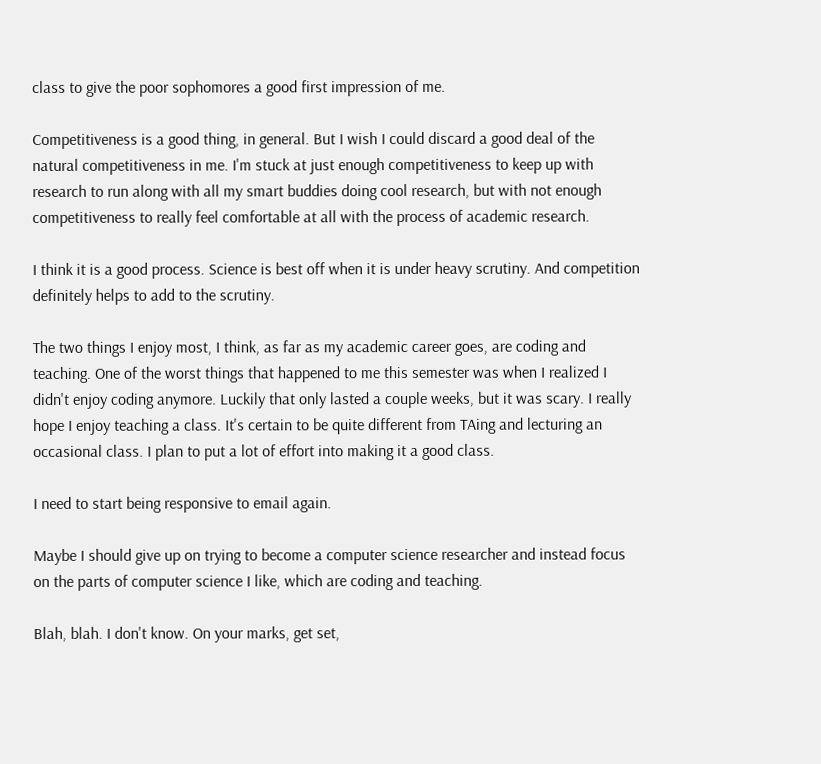class to give the poor sophomores a good first impression of me.

Competitiveness is a good thing, in general. But I wish I could discard a good deal of the natural competitiveness in me. I'm stuck at just enough competitiveness to keep up with research to run along with all my smart buddies doing cool research, but with not enough competitiveness to really feel comfortable at all with the process of academic research.

I think it is a good process. Science is best off when it is under heavy scrutiny. And competition definitely helps to add to the scrutiny.

The two things I enjoy most, I think, as far as my academic career goes, are coding and teaching. One of the worst things that happened to me this semester was when I realized I didn't enjoy coding anymore. Luckily that only lasted a couple weeks, but it was scary. I really hope I enjoy teaching a class. It's certain to be quite different from TAing and lecturing an occasional class. I plan to put a lot of effort into making it a good class.

I need to start being responsive to email again.

Maybe I should give up on trying to become a computer science researcher and instead focus on the parts of computer science I like, which are coding and teaching.

Blah, blah. I don't know. On your marks, get set,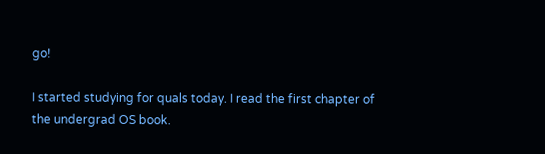go!

I started studying for quals today. I read the first chapter of the undergrad OS book.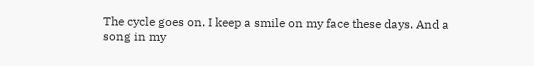The cycle goes on. I keep a smile on my face these days. And a song in my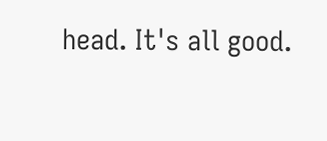head. It's all good.